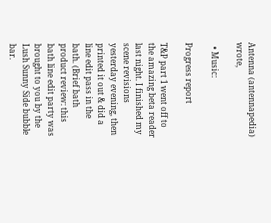Antenna (antennapedia) wrote,

  • Music:

Progress report

T&P part 1 went off to the amazing beta reader last night. I finished my scene revisions yesterday evening, then printed it out & did a line edit pass in the bath. (Brief bath product review: this bath line edit party was brought to you by the Lush Sunny Side bubble bar.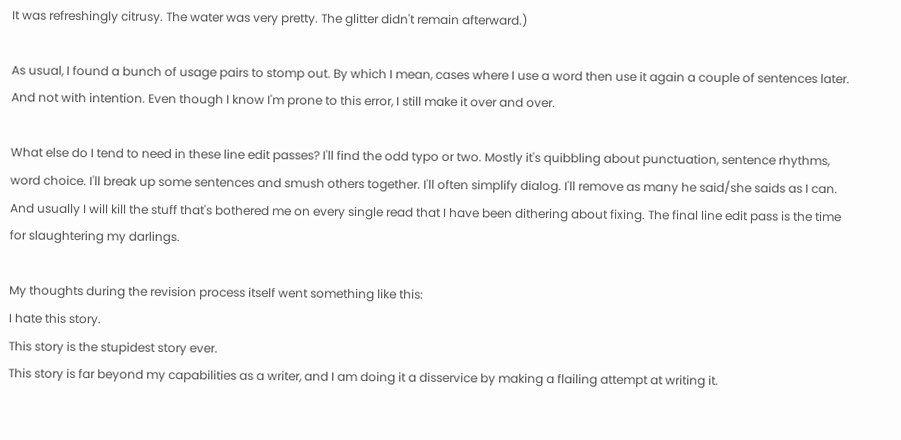It was refreshingly citrusy. The water was very pretty. The glitter didn't remain afterward.)

As usual, I found a bunch of usage pairs to stomp out. By which I mean, cases where I use a word then use it again a couple of sentences later. And not with intention. Even though I know I'm prone to this error, I still make it over and over.

What else do I tend to need in these line edit passes? I'll find the odd typo or two. Mostly it's quibbling about punctuation, sentence rhythms, word choice. I'll break up some sentences and smush others together. I'll often simplify dialog. I'll remove as many he said/she saids as I can. And usually I will kill the stuff that's bothered me on every single read that I have been dithering about fixing. The final line edit pass is the time for slaughtering my darlings.

My thoughts during the revision process itself went something like this:
I hate this story.
This story is the stupidest story ever.
This story is far beyond my capabilities as a writer, and I am doing it a disservice by making a flailing attempt at writing it.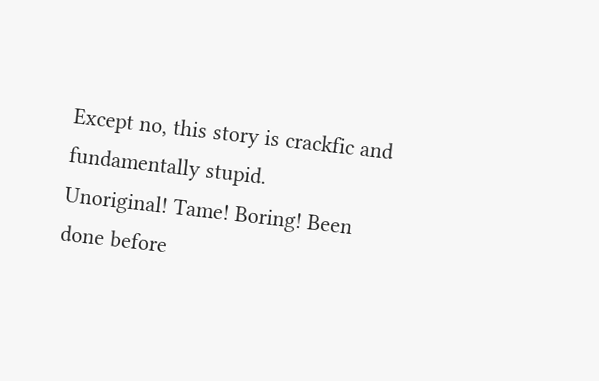Except no, this story is crackfic and fundamentally stupid.
Unoriginal! Tame! Boring! Been done before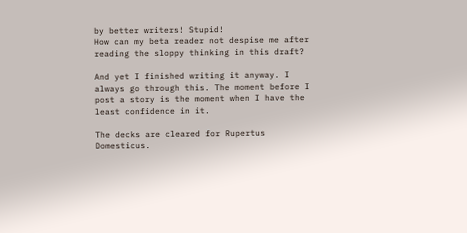by better writers! Stupid!
How can my beta reader not despise me after reading the sloppy thinking in this draft?

And yet I finished writing it anyway. I always go through this. The moment before I post a story is the moment when I have the least confidence in it.

The decks are cleared for Rupertus Domesticus.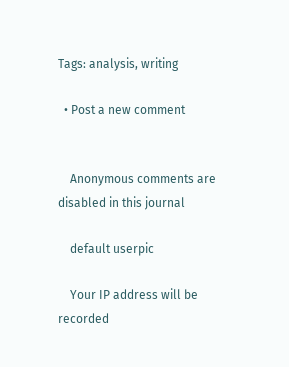Tags: analysis, writing

  • Post a new comment


    Anonymous comments are disabled in this journal

    default userpic

    Your IP address will be recorded